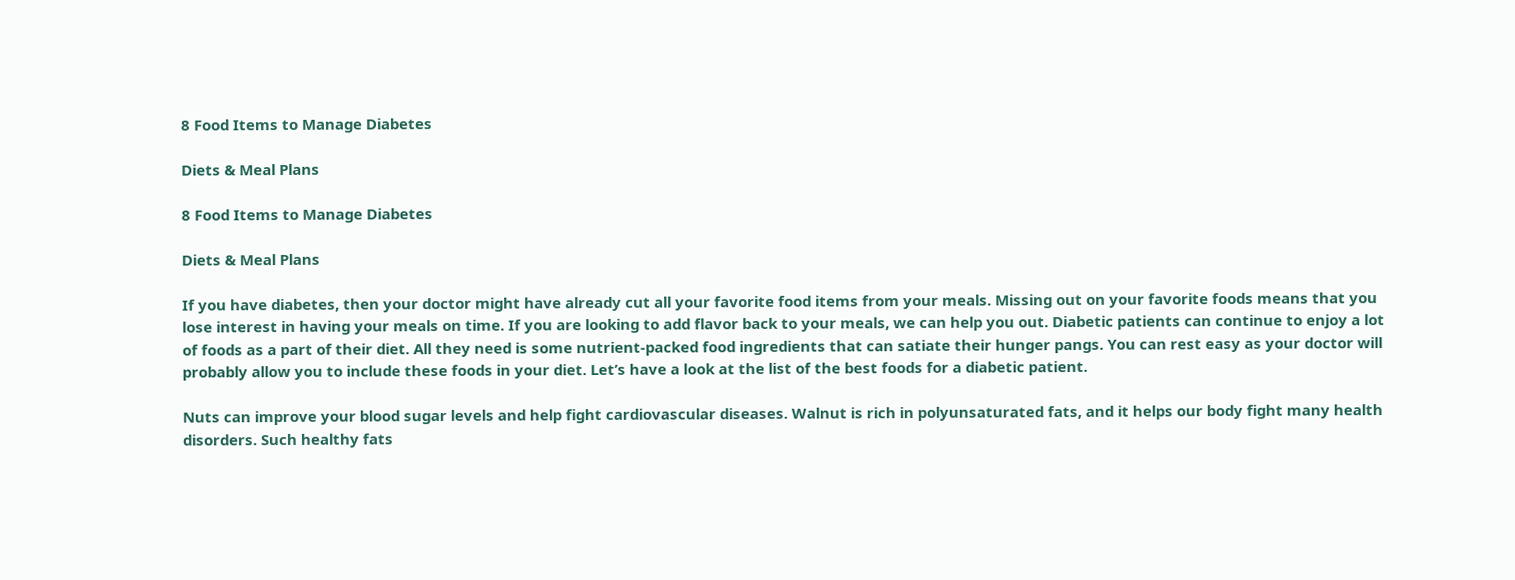8 Food Items to Manage Diabetes

Diets & Meal Plans

8 Food Items to Manage Diabetes

Diets & Meal Plans

If you have diabetes, then your doctor might have already cut all your favorite food items from your meals. Missing out on your favorite foods means that you lose interest in having your meals on time. If you are looking to add flavor back to your meals, we can help you out. Diabetic patients can continue to enjoy a lot of foods as a part of their diet. All they need is some nutrient-packed food ingredients that can satiate their hunger pangs. You can rest easy as your doctor will probably allow you to include these foods in your diet. Let’s have a look at the list of the best foods for a diabetic patient.

Nuts can improve your blood sugar levels and help fight cardiovascular diseases. Walnut is rich in polyunsaturated fats, and it helps our body fight many health disorders. Such healthy fats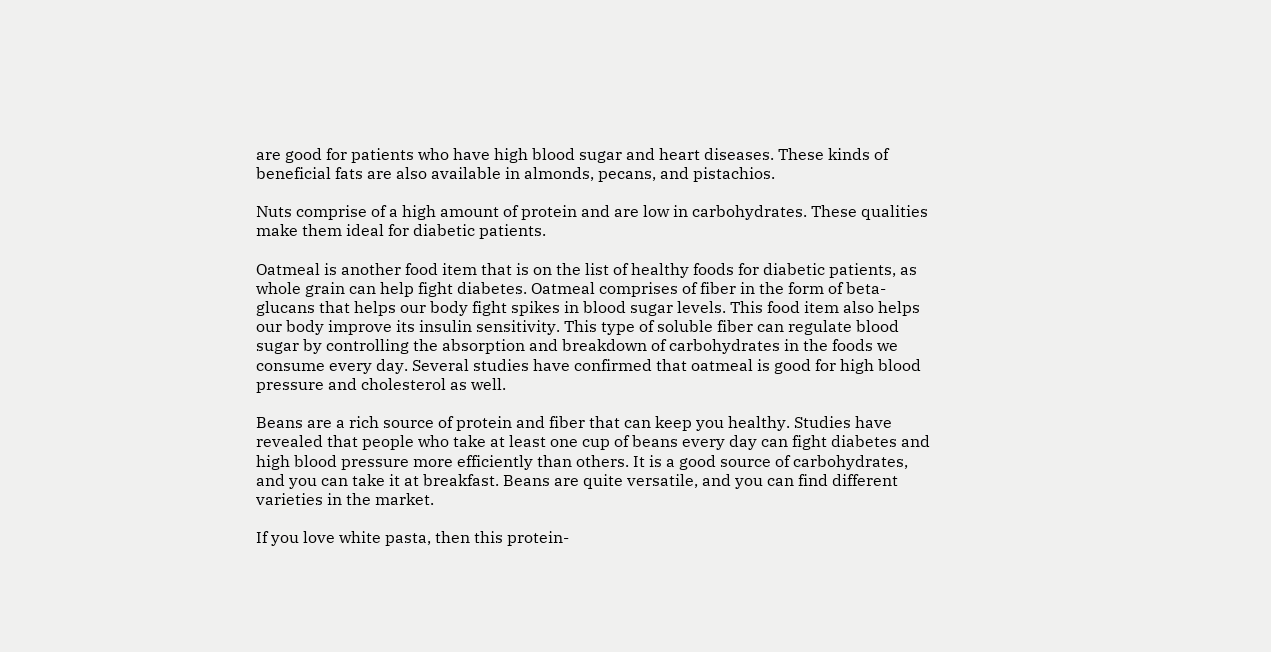are good for patients who have high blood sugar and heart diseases. These kinds of beneficial fats are also available in almonds, pecans, and pistachios.

Nuts comprise of a high amount of protein and are low in carbohydrates. These qualities make them ideal for diabetic patients.

Oatmeal is another food item that is on the list of healthy foods for diabetic patients, as whole grain can help fight diabetes. Oatmeal comprises of fiber in the form of beta-glucans that helps our body fight spikes in blood sugar levels. This food item also helps our body improve its insulin sensitivity. This type of soluble fiber can regulate blood sugar by controlling the absorption and breakdown of carbohydrates in the foods we consume every day. Several studies have confirmed that oatmeal is good for high blood pressure and cholesterol as well.

Beans are a rich source of protein and fiber that can keep you healthy. Studies have revealed that people who take at least one cup of beans every day can fight diabetes and high blood pressure more efficiently than others. It is a good source of carbohydrates, and you can take it at breakfast. Beans are quite versatile, and you can find different varieties in the market.

If you love white pasta, then this protein-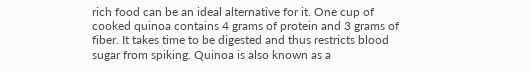rich food can be an ideal alternative for it. One cup of cooked quinoa contains 4 grams of protein and 3 grams of fiber. It takes time to be digested and thus restricts blood sugar from spiking. Quinoa is also known as a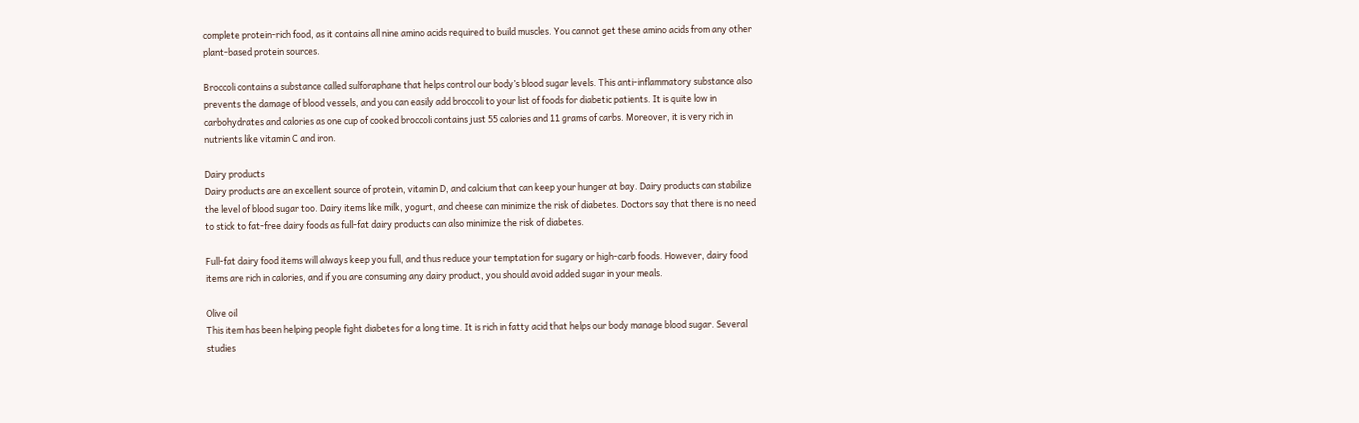complete protein-rich food, as it contains all nine amino acids required to build muscles. You cannot get these amino acids from any other plant-based protein sources.

Broccoli contains a substance called sulforaphane that helps control our body’s blood sugar levels. This anti-inflammatory substance also prevents the damage of blood vessels, and you can easily add broccoli to your list of foods for diabetic patients. It is quite low in carbohydrates and calories as one cup of cooked broccoli contains just 55 calories and 11 grams of carbs. Moreover, it is very rich in nutrients like vitamin C and iron.

Dairy products
Dairy products are an excellent source of protein, vitamin D, and calcium that can keep your hunger at bay. Dairy products can stabilize the level of blood sugar too. Dairy items like milk, yogurt, and cheese can minimize the risk of diabetes. Doctors say that there is no need to stick to fat-free dairy foods as full-fat dairy products can also minimize the risk of diabetes.

Full-fat dairy food items will always keep you full, and thus reduce your temptation for sugary or high-carb foods. However, dairy food items are rich in calories, and if you are consuming any dairy product, you should avoid added sugar in your meals.

Olive oil
This item has been helping people fight diabetes for a long time. It is rich in fatty acid that helps our body manage blood sugar. Several studies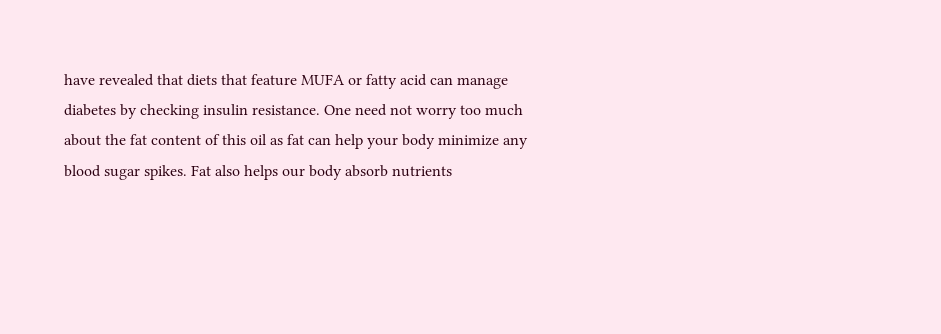have revealed that diets that feature MUFA or fatty acid can manage diabetes by checking insulin resistance. One need not worry too much about the fat content of this oil as fat can help your body minimize any blood sugar spikes. Fat also helps our body absorb nutrients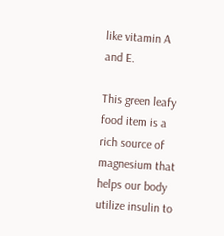like vitamin A and E.

This green leafy food item is a rich source of magnesium that helps our body utilize insulin to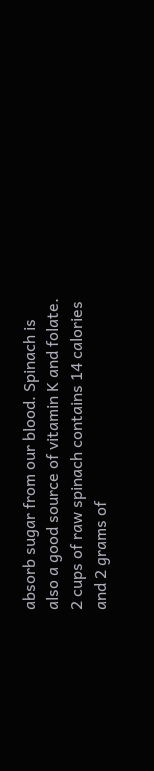absorb sugar from our blood. Spinach is also a good source of vitamin K and folate. 2 cups of raw spinach contains 14 calories and 2 grams of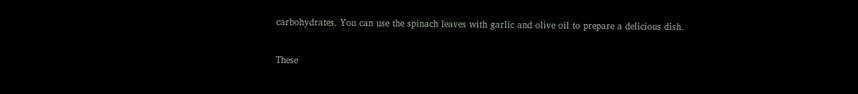carbohydrates. You can use the spinach leaves with garlic and olive oil to prepare a delicious dish.

These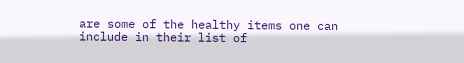are some of the healthy items one can include in their list of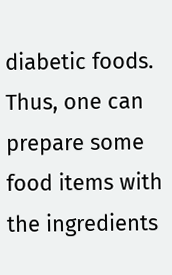diabetic foods. Thus, one can prepare some food items with the ingredients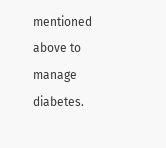mentioned above to manage diabetes.